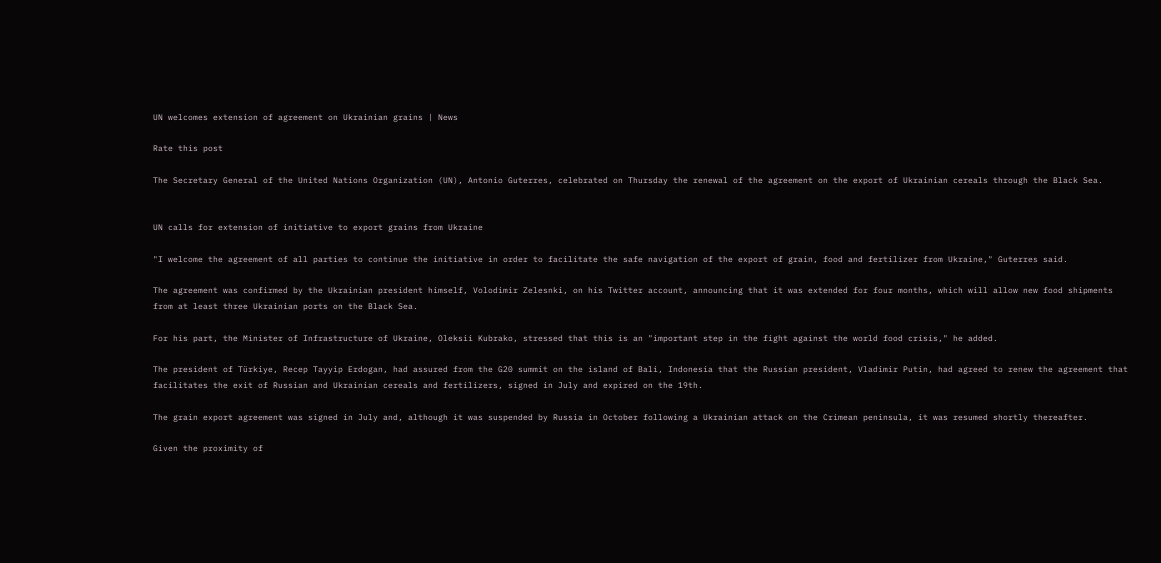UN welcomes extension of agreement on Ukrainian grains | News

Rate this post

The Secretary General of the United Nations Organization (UN), Antonio Guterres, celebrated on Thursday the renewal of the agreement on the export of Ukrainian cereals through the Black Sea.


UN calls for extension of initiative to export grains from Ukraine

"I welcome the agreement of all parties to continue the initiative in order to facilitate the safe navigation of the export of grain, food and fertilizer from Ukraine," Guterres said.

The agreement was confirmed by the Ukrainian president himself, Volodimir Zelesnki, on his Twitter account, announcing that it was extended for four months, which will allow new food shipments from at least three Ukrainian ports on the Black Sea.

For his part, the Minister of Infrastructure of Ukraine, Oleksii Kubrako, stressed that this is an "important step in the fight against the world food crisis," he added.

The president of Türkiye, Recep Tayyip Erdogan, had assured from the G20 summit on the island of Bali, Indonesia that the Russian president, Vladimir Putin, had agreed to renew the agreement that facilitates the exit of Russian and Ukrainian cereals and fertilizers, signed in July and expired on the 19th.

The grain export agreement was signed in July and, although it was suspended by Russia in October following a Ukrainian attack on the Crimean peninsula, it was resumed shortly thereafter.

Given the proximity of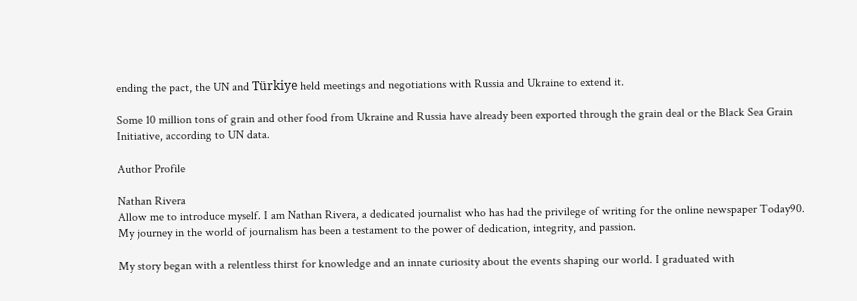ending the pact, the UN and Türkiye held meetings and negotiations with Russia and Ukraine to extend it.

Some 10 million tons of grain and other food from Ukraine and Russia have already been exported through the grain deal or the Black Sea Grain Initiative, according to UN data.

Author Profile

Nathan Rivera
Allow me to introduce myself. I am Nathan Rivera, a dedicated journalist who has had the privilege of writing for the online newspaper Today90. My journey in the world of journalism has been a testament to the power of dedication, integrity, and passion.

My story began with a relentless thirst for knowledge and an innate curiosity about the events shaping our world. I graduated with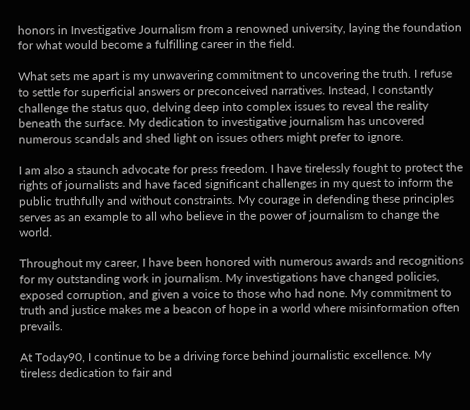honors in Investigative Journalism from a renowned university, laying the foundation for what would become a fulfilling career in the field.

What sets me apart is my unwavering commitment to uncovering the truth. I refuse to settle for superficial answers or preconceived narratives. Instead, I constantly challenge the status quo, delving deep into complex issues to reveal the reality beneath the surface. My dedication to investigative journalism has uncovered numerous scandals and shed light on issues others might prefer to ignore.

I am also a staunch advocate for press freedom. I have tirelessly fought to protect the rights of journalists and have faced significant challenges in my quest to inform the public truthfully and without constraints. My courage in defending these principles serves as an example to all who believe in the power of journalism to change the world.

Throughout my career, I have been honored with numerous awards and recognitions for my outstanding work in journalism. My investigations have changed policies, exposed corruption, and given a voice to those who had none. My commitment to truth and justice makes me a beacon of hope in a world where misinformation often prevails.

At Today90, I continue to be a driving force behind journalistic excellence. My tireless dedication to fair and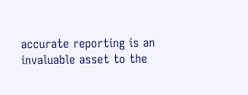accurate reporting is an invaluable asset to the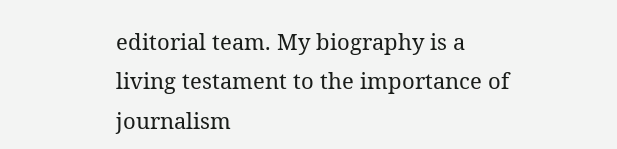editorial team. My biography is a living testament to the importance of journalism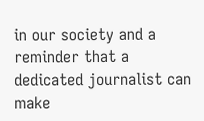in our society and a reminder that a dedicated journalist can make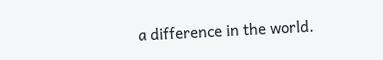a difference in the world.